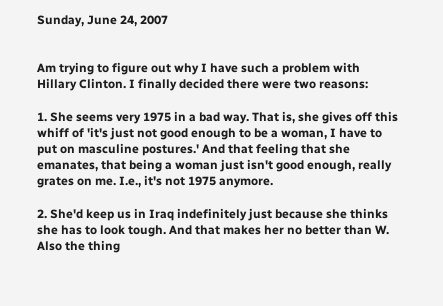Sunday, June 24, 2007


Am trying to figure out why I have such a problem with Hillary Clinton. I finally decided there were two reasons:

1. She seems very 1975 in a bad way. That is, she gives off this whiff of 'it's just not good enough to be a woman, I have to put on masculine postures.' And that feeling that she emanates, that being a woman just isn't good enough, really grates on me. I.e., it's not 1975 anymore.

2. She'd keep us in Iraq indefinitely just because she thinks she has to look tough. And that makes her no better than W. Also the thing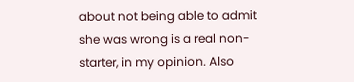about not being able to admit she was wrong is a real non-starter, in my opinion. Also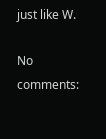just like W.

No comments: